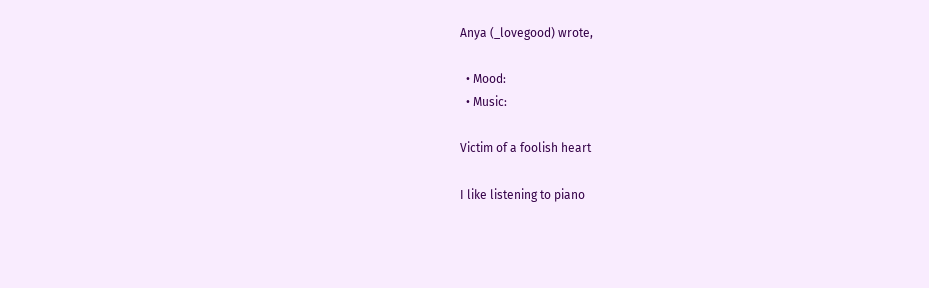Anya (_lovegood) wrote,

  • Mood:
  • Music:

Victim of a foolish heart

I like listening to piano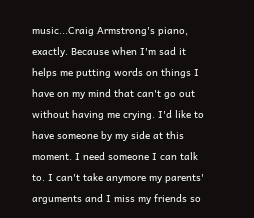music...Craig Armstrong's piano, exactly. Because when I'm sad it helps me putting words on things I have on my mind that can't go out without having me crying. I'd like to have someone by my side at this moment. I need someone I can talk to. I can't take anymore my parents' arguments and I miss my friends so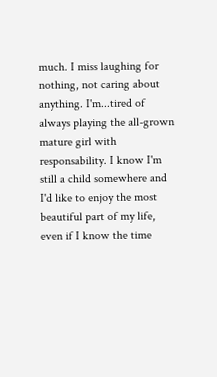much. I miss laughing for nothing, not caring about anything. I'm...tired of always playing the all-grown mature girl with responsability. I know I'm still a child somewhere and I'd like to enjoy the most beautiful part of my life, even if I know the time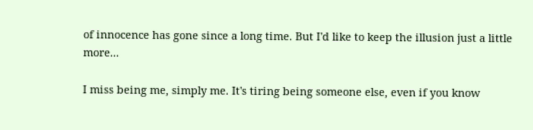of innocence has gone since a long time. But I'd like to keep the illusion just a little more...

I miss being me, simply me. It's tiring being someone else, even if you know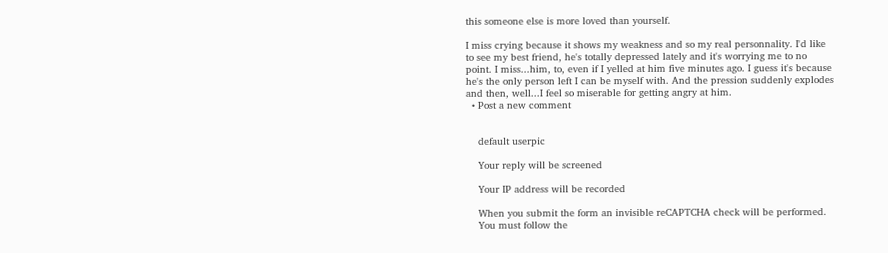this someone else is more loved than yourself.

I miss crying because it shows my weakness and so my real personnality. I'd like to see my best friend, he's totally depressed lately and it's worrying me to no point. I miss...him, to, even if I yelled at him five minutes ago. I guess it's because he's the only person left I can be myself with. And the pression suddenly explodes and then, well...I feel so miserable for getting angry at him.
  • Post a new comment


    default userpic

    Your reply will be screened

    Your IP address will be recorded

    When you submit the form an invisible reCAPTCHA check will be performed.
    You must follow the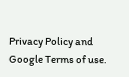Privacy Policy and Google Terms of use.